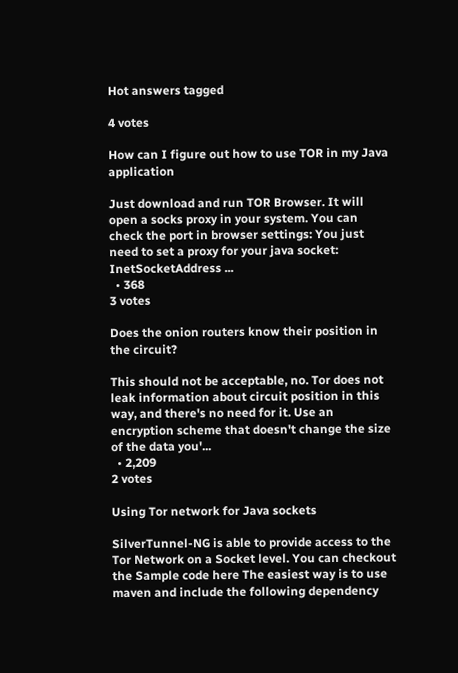Hot answers tagged

4 votes

How can I figure out how to use TOR in my Java application

Just download and run TOR Browser. It will open a socks proxy in your system. You can check the port in browser settings: You just need to set a proxy for your java socket: InetSocketAddress ...
  • 368
3 votes

Does the onion routers know their position in the circuit?

This should not be acceptable, no. Tor does not leak information about circuit position in this way, and there's no need for it. Use an encryption scheme that doesn't change the size of the data you'...
  • 2,209
2 votes

Using Tor network for Java sockets

SilverTunnel-NG is able to provide access to the Tor Network on a Socket level. You can checkout the Sample code here The easiest way is to use maven and include the following dependency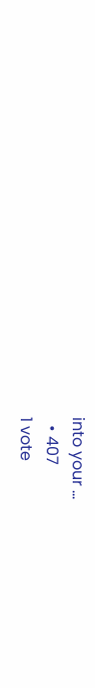into your ...
  • 407
1 vote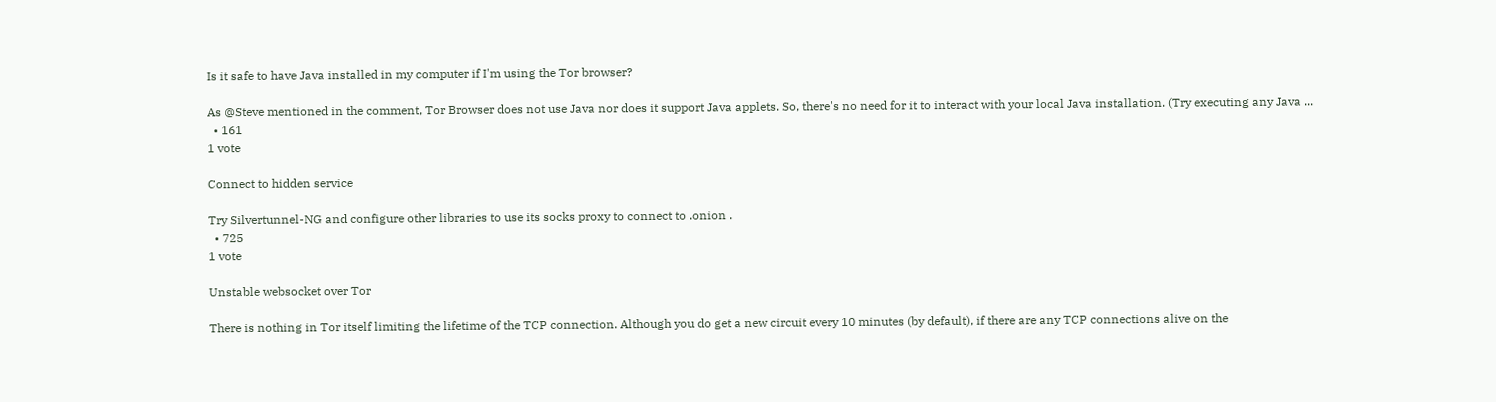Is it safe to have Java installed in my computer if I'm using the Tor browser?

As @Steve mentioned in the comment, Tor Browser does not use Java nor does it support Java applets. So, there's no need for it to interact with your local Java installation. (Try executing any Java ...
  • 161
1 vote

Connect to hidden service

Try Silvertunnel-NG and configure other libraries to use its socks proxy to connect to .onion .
  • 725
1 vote

Unstable websocket over Tor

There is nothing in Tor itself limiting the lifetime of the TCP connection. Although you do get a new circuit every 10 minutes (by default), if there are any TCP connections alive on the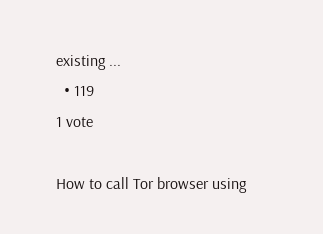existing ...
  • 119
1 vote

How to call Tor browser using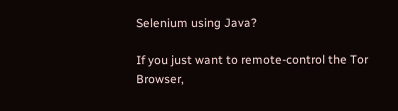Selenium using Java?

If you just want to remote-control the Tor Browser,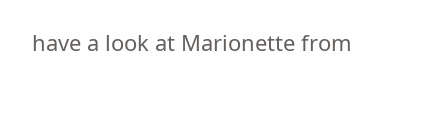have a look at Marionette from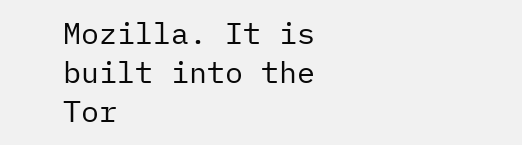Mozilla. It is built into the Tor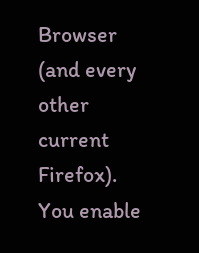Browser (and every other current Firefox). You enable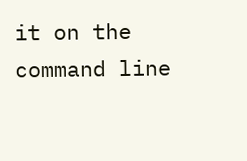it on the command line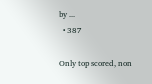by ...
  • 387

Only top scored, non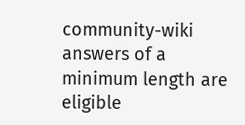community-wiki answers of a minimum length are eligible